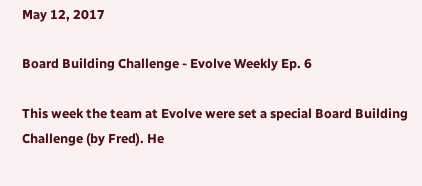May 12, 2017

Board Building Challenge - Evolve Weekly Ep. 6

This week the team at Evolve were set a special Board Building Challenge (by Fred). He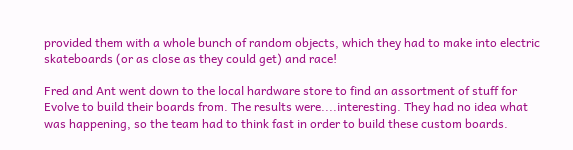provided them with a whole bunch of random objects, which they had to make into electric skateboards (or as close as they could get) and race!

Fred and Ant went down to the local hardware store to find an assortment of stuff for Evolve to build their boards from. The results were....interesting. They had no idea what was happening, so the team had to think fast in order to build these custom boards.